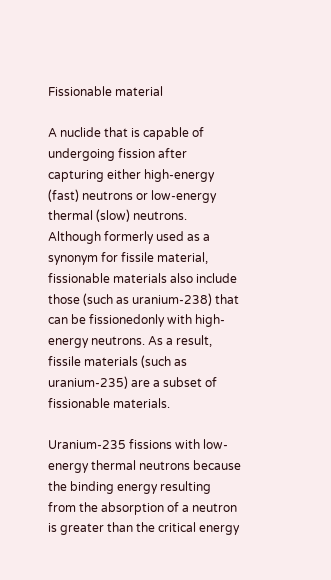Fissionable material

A nuclide that is capable of undergoing fission after capturing either high-energy (fast) neutrons or low-energy thermal (slow) neutrons. Although formerly used as a synonym for fissile material, fissionable materials also include those (such as uranium-238) that can be fissionedonly with high-energy neutrons. As a result, fissile materials (such as uranium-235) are a subset of fissionable materials.

Uranium-235 fissions with low-energy thermal neutrons because the binding energy resulting from the absorption of a neutron is greater than the critical energy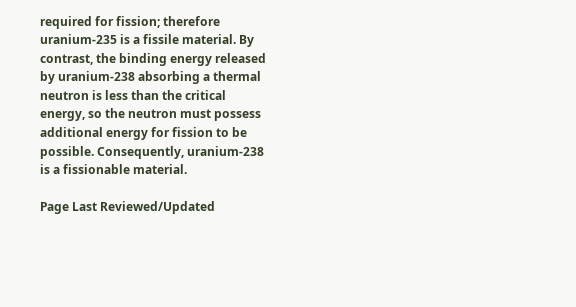required for fission; therefore uranium-235 is a fissile material. By contrast, the binding energy released by uranium-238 absorbing a thermal neutron is less than the critical energy, so the neutron must possess additional energy for fission to be possible. Consequently, uranium-238 is a fissionable material.

Page Last Reviewed/Updated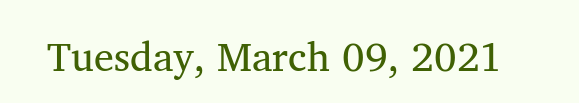Tuesday, March 09, 2021